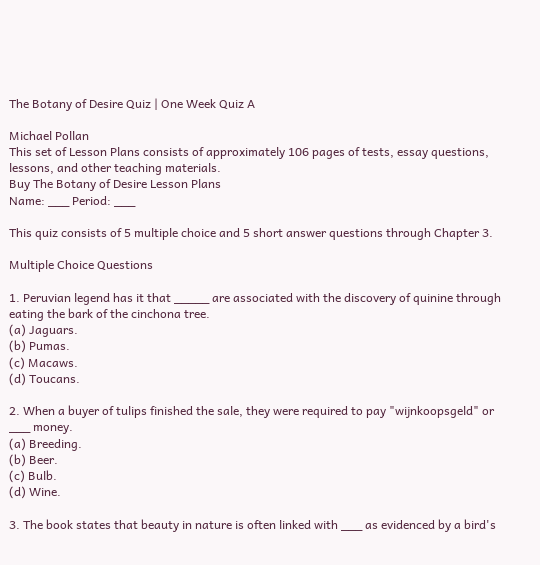The Botany of Desire Quiz | One Week Quiz A

Michael Pollan
This set of Lesson Plans consists of approximately 106 pages of tests, essay questions, lessons, and other teaching materials.
Buy The Botany of Desire Lesson Plans
Name: ___ Period: ___

This quiz consists of 5 multiple choice and 5 short answer questions through Chapter 3.

Multiple Choice Questions

1. Peruvian legend has it that _____ are associated with the discovery of quinine through eating the bark of the cinchona tree.
(a) Jaguars.
(b) Pumas.
(c) Macaws.
(d) Toucans.

2. When a buyer of tulips finished the sale, they were required to pay "wijnkoopsgeld" or ___ money.
(a) Breeding.
(b) Beer.
(c) Bulb.
(d) Wine.

3. The book states that beauty in nature is often linked with ___ as evidenced by a bird's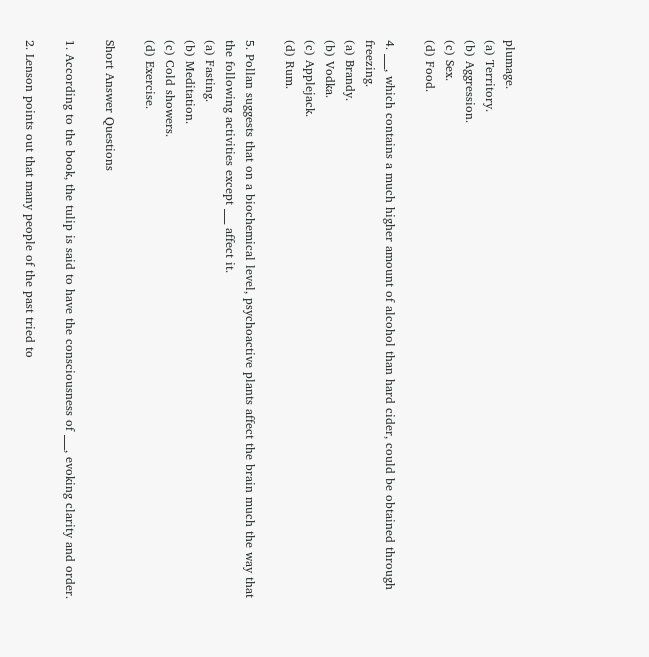plumage.
(a) Territory.
(b) Aggression.
(c) Sex.
(d) Food.

4. ___, which contains a much higher amount of alcohol than hard cider, could be obtained through freezing.
(a) Brandy.
(b) Vodka.
(c) Applejack.
(d) Rum.

5. Pollan suggests that on a biochemical level, psychoactive plants affect the brain much the way that the following activities except ___ affect it.
(a) Fasting.
(b) Meditation.
(c) Cold showers.
(d) Exercise.

Short Answer Questions

1. According to the book, the tulip is said to have the consciousness of ___, evoking clarity and order.

2. Lenson points out that many people of the past tried to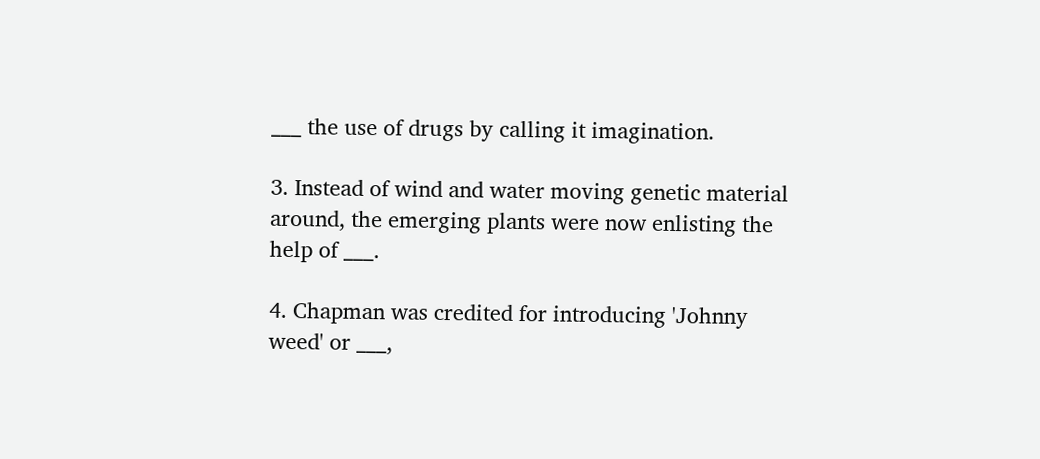___ the use of drugs by calling it imagination.

3. Instead of wind and water moving genetic material around, the emerging plants were now enlisting the help of ___.

4. Chapman was credited for introducing 'Johnny weed' or ___,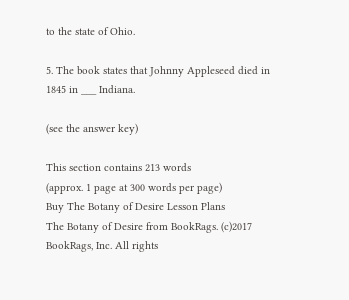to the state of Ohio.

5. The book states that Johnny Appleseed died in 1845 in ___ Indiana.

(see the answer key)

This section contains 213 words
(approx. 1 page at 300 words per page)
Buy The Botany of Desire Lesson Plans
The Botany of Desire from BookRags. (c)2017 BookRags, Inc. All rights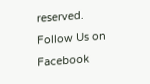reserved.
Follow Us on Facebook